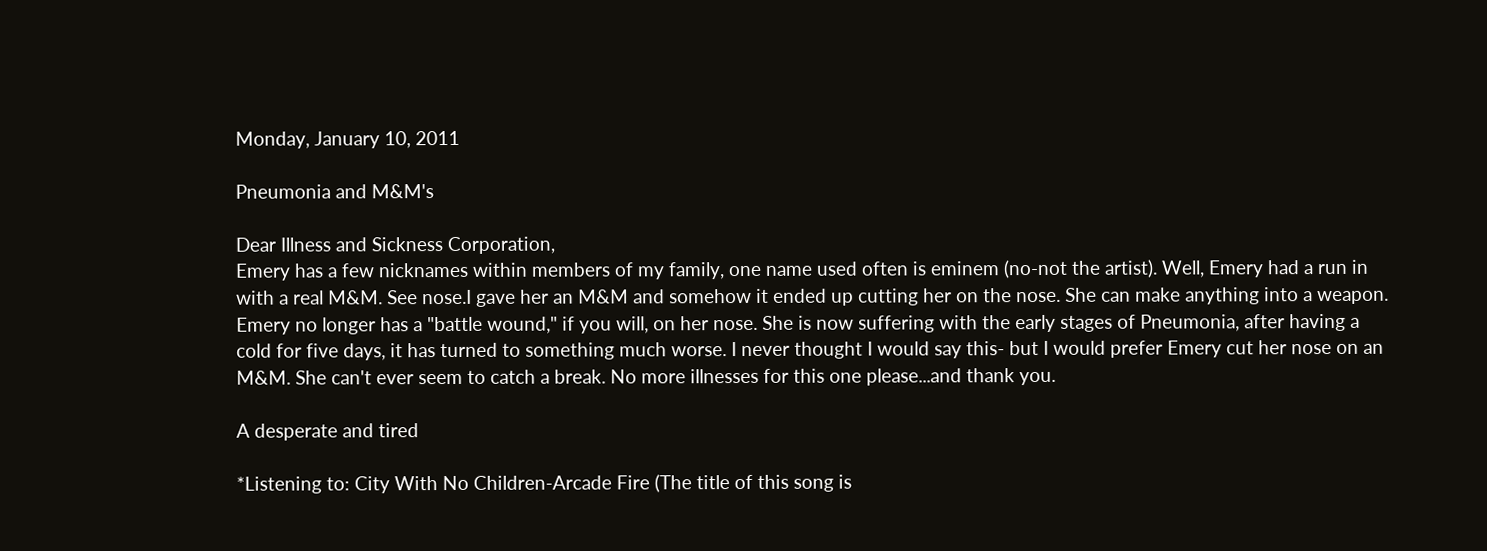Monday, January 10, 2011

Pneumonia and M&M's

Dear Illness and Sickness Corporation,
Emery has a few nicknames within members of my family, one name used often is eminem (no-not the artist). Well, Emery had a run in with a real M&M. See nose.I gave her an M&M and somehow it ended up cutting her on the nose. She can make anything into a weapon. Emery no longer has a "battle wound," if you will, on her nose. She is now suffering with the early stages of Pneumonia, after having a cold for five days, it has turned to something much worse. I never thought I would say this- but I would prefer Emery cut her nose on an M&M. She can't ever seem to catch a break. No more illnesses for this one please...and thank you.

A desperate and tired

*Listening to: City With No Children-Arcade Fire (The title of this song is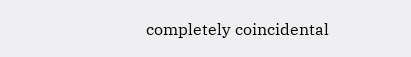completely coincidental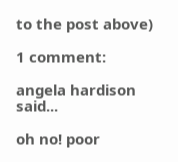to the post above)

1 comment:

angela hardison said...

oh no! poor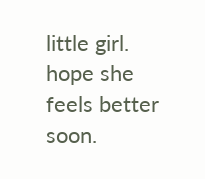little girl. hope she feels better soon.